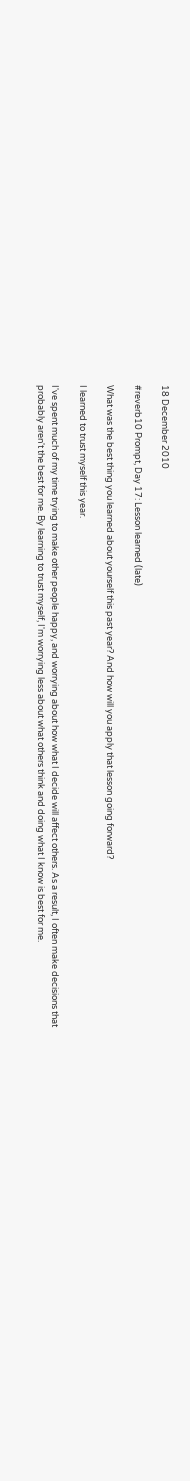18 December 2010

#reverb10 Prompt, Day 17: Lesson learned (late)

What was the best thing you learned about yourself this past year? And how will you apply that lesson going forward?

I learned to trust myself this year.

I've spent much of my time trying to make other people happy, and worrying about how what I decide will affect others. As a result, I often make decisions that probably aren't the best for me. By learning to trust myself, I'm worrying less about what others think and doing what I know is best for me.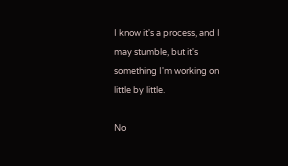I know it's a process, and I may stumble, but it's something I'm working on little by little.

No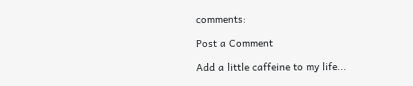comments:

Post a Comment

Add a little caffeine to my life...